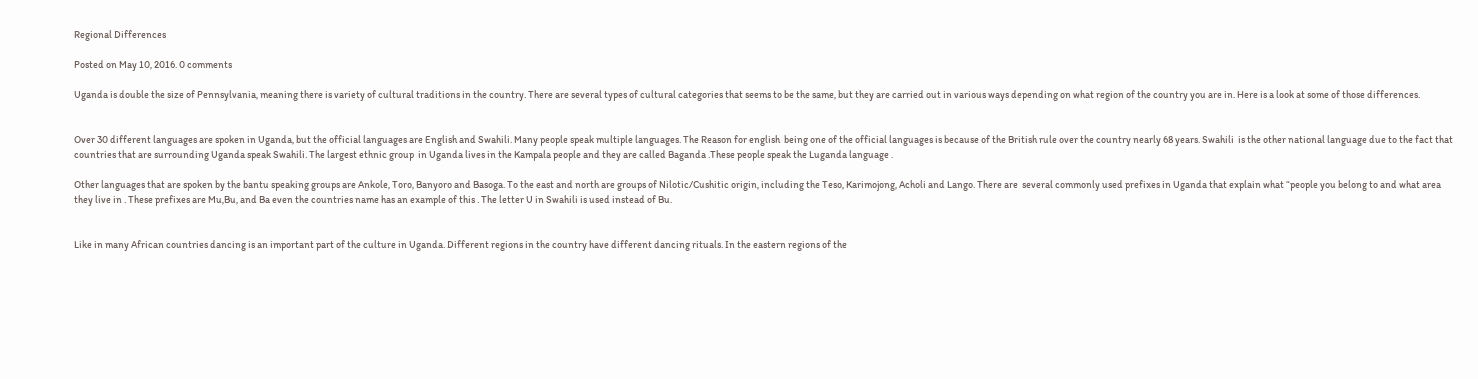Regional Differences

Posted on May 10, 2016. 0 comments

Uganda is double the size of Pennsylvania, meaning there is variety of cultural traditions in the country. There are several types of cultural categories that seems to be the same, but they are carried out in various ways depending on what region of the country you are in. Here is a look at some of those differences.


Over 30 different languages are spoken in Uganda, but the official languages are English and Swahili. Many people speak multiple languages. The Reason for english  being one of the official languages is because of the British rule over the country nearly 68 years. Swahili  is the other national language due to the fact that countries that are surrounding Uganda speak Swahili. The largest ethnic group  in Uganda lives in the Kampala people and they are called Baganda .These people speak the Luganda language .

Other languages that are spoken by the bantu speaking groups are Ankole, Toro, Banyoro and Basoga. To the east and north are groups of Nilotic/Cushitic origin, including the Teso, Karimojong, Acholi and Lango. There are  several commonly used prefixes in Uganda that explain what “people you belong to and what area they live in . These prefixes are Mu,Bu, and Ba even the countries name has an example of this . The letter U in Swahili is used instead of Bu.


Like in many African countries dancing is an important part of the culture in Uganda. Different regions in the country have different dancing rituals. In the eastern regions of the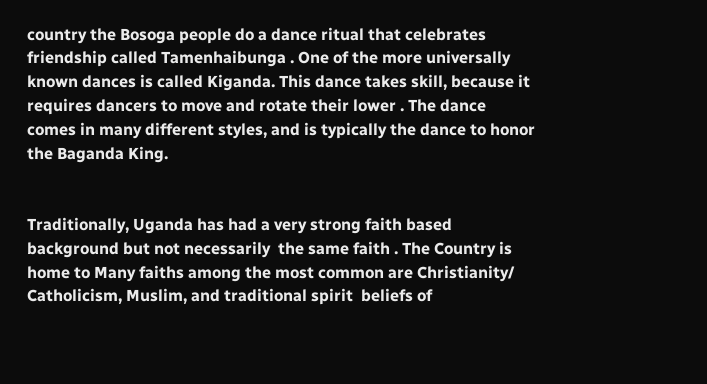country the Bosoga people do a dance ritual that celebrates  friendship called Tamenhaibunga . One of the more universally known dances is called Kiganda. This dance takes skill, because it requires dancers to move and rotate their lower . The dance comes in many different styles, and is typically the dance to honor the Baganda King.


Traditionally, Uganda has had a very strong faith based background but not necessarily  the same faith . The Country is home to Many faiths among the most common are Christianity/ Catholicism, Muslim, and traditional spirit  beliefs of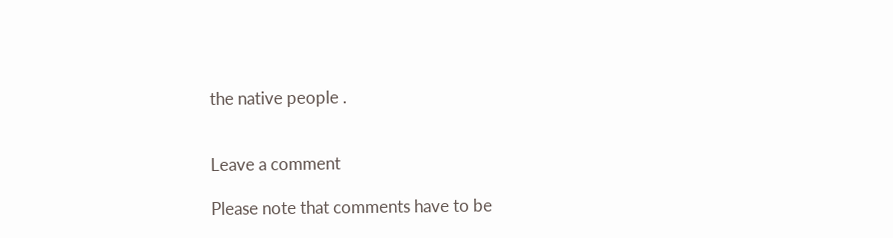the native people .


Leave a comment

Please note that comments have to be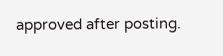approved after posting.